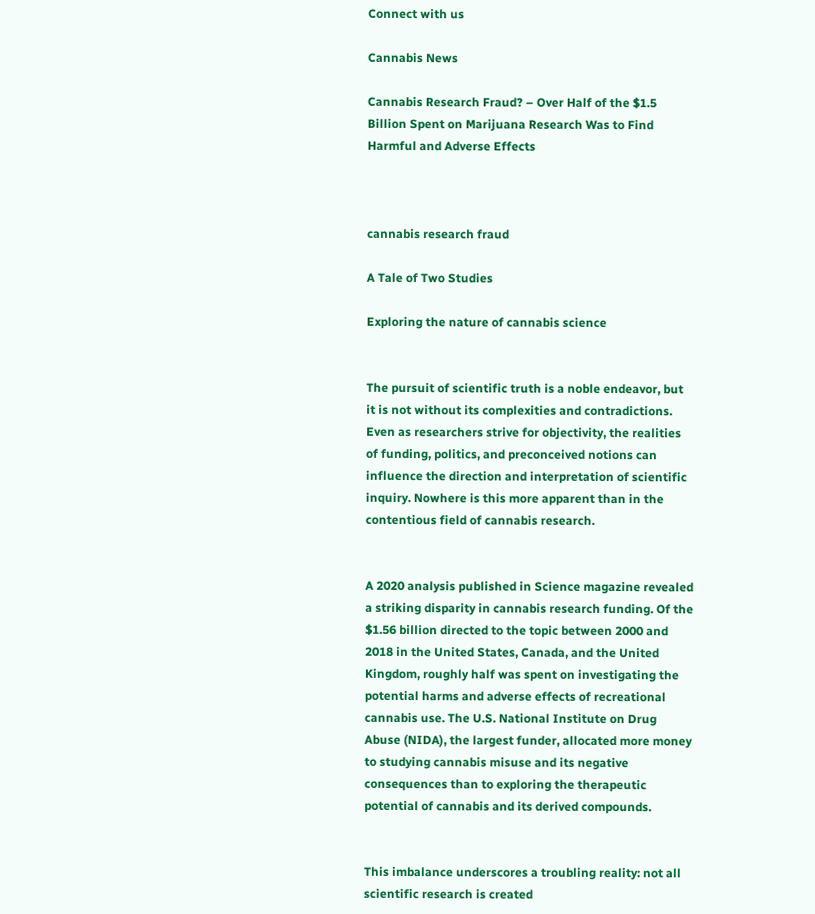Connect with us

Cannabis News

Cannabis Research Fraud? – Over Half of the $1.5 Billion Spent on Marijuana Research Was to Find Harmful and Adverse Effects



cannabis research fraud

A Tale of Two Studies

Exploring the nature of cannabis science


The pursuit of scientific truth is a noble endeavor, but it is not without its complexities and contradictions. Even as researchers strive for objectivity, the realities of funding, politics, and preconceived notions can influence the direction and interpretation of scientific inquiry. Nowhere is this more apparent than in the contentious field of cannabis research.


A 2020 analysis published in Science magazine revealed a striking disparity in cannabis research funding. Of the $1.56 billion directed to the topic between 2000 and 2018 in the United States, Canada, and the United Kingdom, roughly half was spent on investigating the potential harms and adverse effects of recreational cannabis use. The U.S. National Institute on Drug Abuse (NIDA), the largest funder, allocated more money to studying cannabis misuse and its negative consequences than to exploring the therapeutic potential of cannabis and its derived compounds.


This imbalance underscores a troubling reality: not all scientific research is created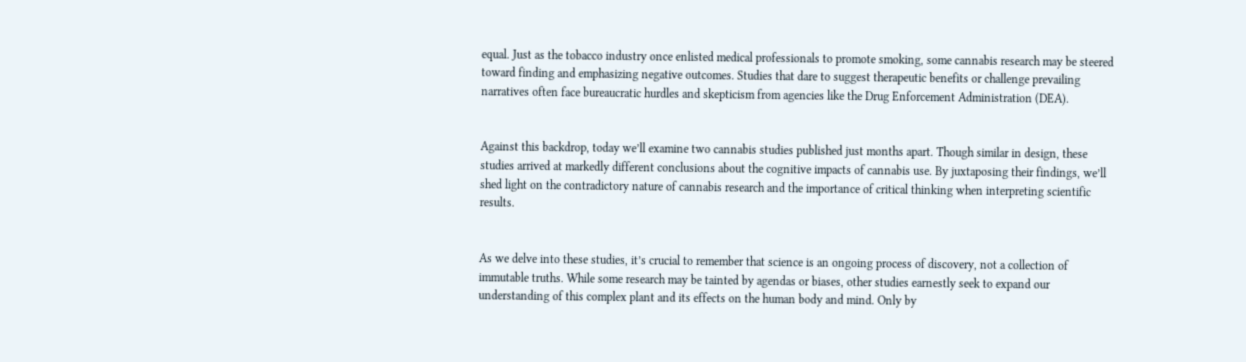equal. Just as the tobacco industry once enlisted medical professionals to promote smoking, some cannabis research may be steered toward finding and emphasizing negative outcomes. Studies that dare to suggest therapeutic benefits or challenge prevailing narratives often face bureaucratic hurdles and skepticism from agencies like the Drug Enforcement Administration (DEA).


Against this backdrop, today we’ll examine two cannabis studies published just months apart. Though similar in design, these studies arrived at markedly different conclusions about the cognitive impacts of cannabis use. By juxtaposing their findings, we’ll shed light on the contradictory nature of cannabis research and the importance of critical thinking when interpreting scientific results.


As we delve into these studies, it’s crucial to remember that science is an ongoing process of discovery, not a collection of immutable truths. While some research may be tainted by agendas or biases, other studies earnestly seek to expand our understanding of this complex plant and its effects on the human body and mind. Only by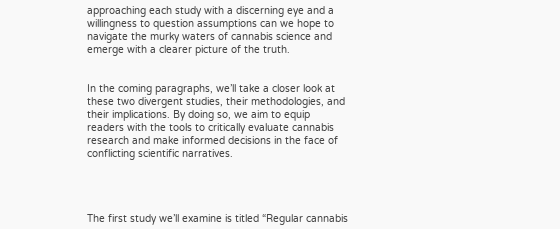approaching each study with a discerning eye and a willingness to question assumptions can we hope to navigate the murky waters of cannabis science and emerge with a clearer picture of the truth.


In the coming paragraphs, we’ll take a closer look at these two divergent studies, their methodologies, and their implications. By doing so, we aim to equip readers with the tools to critically evaluate cannabis research and make informed decisions in the face of conflicting scientific narratives.




The first study we’ll examine is titled “Regular cannabis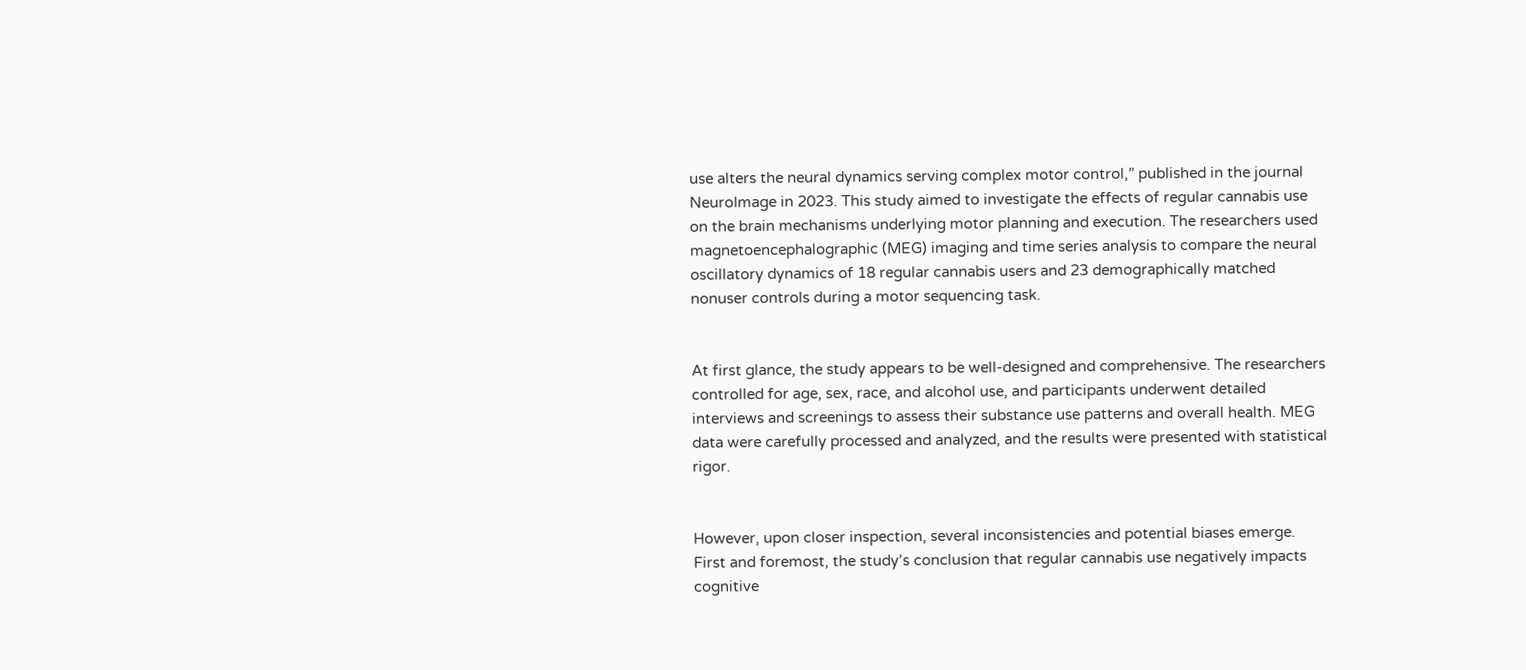use alters the neural dynamics serving complex motor control,” published in the journal NeuroImage in 2023. This study aimed to investigate the effects of regular cannabis use on the brain mechanisms underlying motor planning and execution. The researchers used magnetoencephalographic (MEG) imaging and time series analysis to compare the neural oscillatory dynamics of 18 regular cannabis users and 23 demographically matched nonuser controls during a motor sequencing task.


At first glance, the study appears to be well-designed and comprehensive. The researchers controlled for age, sex, race, and alcohol use, and participants underwent detailed interviews and screenings to assess their substance use patterns and overall health. MEG data were carefully processed and analyzed, and the results were presented with statistical rigor.


However, upon closer inspection, several inconsistencies and potential biases emerge. First and foremost, the study’s conclusion that regular cannabis use negatively impacts cognitive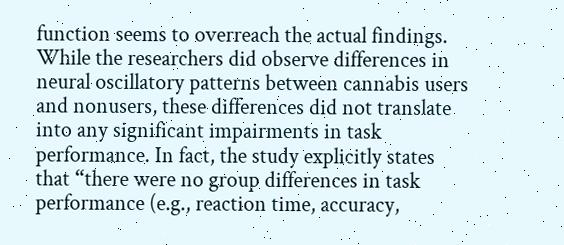function seems to overreach the actual findings. While the researchers did observe differences in neural oscillatory patterns between cannabis users and nonusers, these differences did not translate into any significant impairments in task performance. In fact, the study explicitly states that “there were no group differences in task performance (e.g., reaction time, accuracy,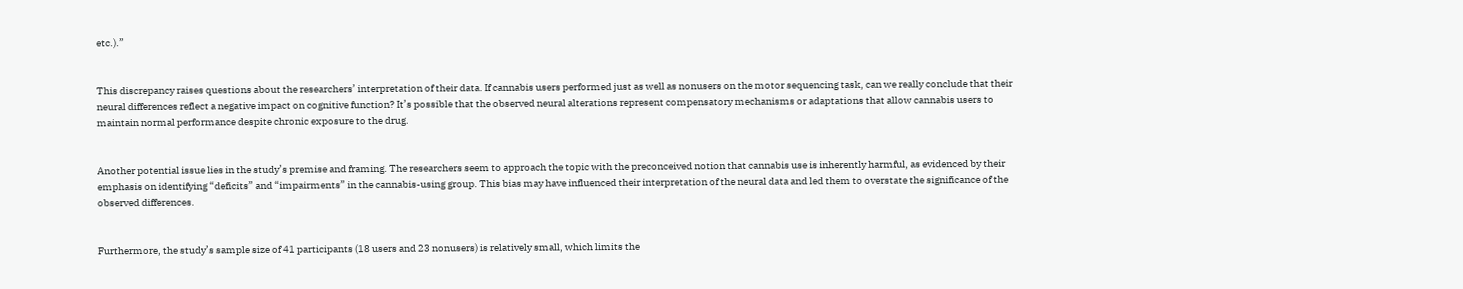etc.).”


This discrepancy raises questions about the researchers’ interpretation of their data. If cannabis users performed just as well as nonusers on the motor sequencing task, can we really conclude that their neural differences reflect a negative impact on cognitive function? It’s possible that the observed neural alterations represent compensatory mechanisms or adaptations that allow cannabis users to maintain normal performance despite chronic exposure to the drug.


Another potential issue lies in the study’s premise and framing. The researchers seem to approach the topic with the preconceived notion that cannabis use is inherently harmful, as evidenced by their emphasis on identifying “deficits” and “impairments” in the cannabis-using group. This bias may have influenced their interpretation of the neural data and led them to overstate the significance of the observed differences.


Furthermore, the study’s sample size of 41 participants (18 users and 23 nonusers) is relatively small, which limits the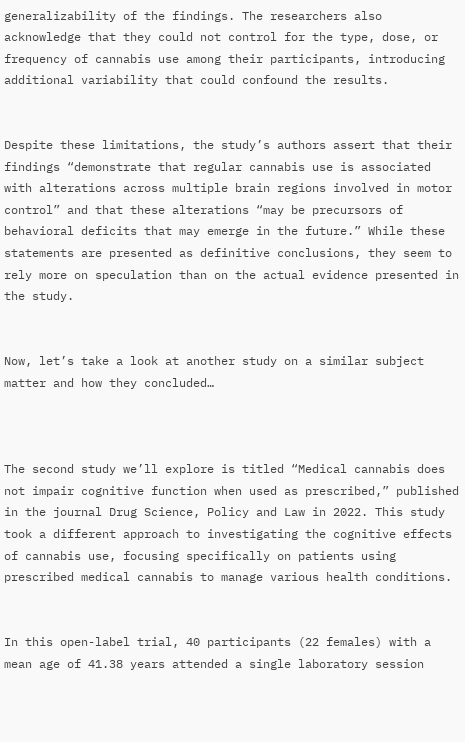generalizability of the findings. The researchers also acknowledge that they could not control for the type, dose, or frequency of cannabis use among their participants, introducing additional variability that could confound the results.


Despite these limitations, the study’s authors assert that their findings “demonstrate that regular cannabis use is associated with alterations across multiple brain regions involved in motor control” and that these alterations “may be precursors of behavioral deficits that may emerge in the future.” While these statements are presented as definitive conclusions, they seem to rely more on speculation than on the actual evidence presented in the study.


Now, let’s take a look at another study on a similar subject matter and how they concluded…



The second study we’ll explore is titled “Medical cannabis does not impair cognitive function when used as prescribed,” published in the journal Drug Science, Policy and Law in 2022. This study took a different approach to investigating the cognitive effects of cannabis use, focusing specifically on patients using prescribed medical cannabis to manage various health conditions.


In this open-label trial, 40 participants (22 females) with a mean age of 41.38 years attended a single laboratory session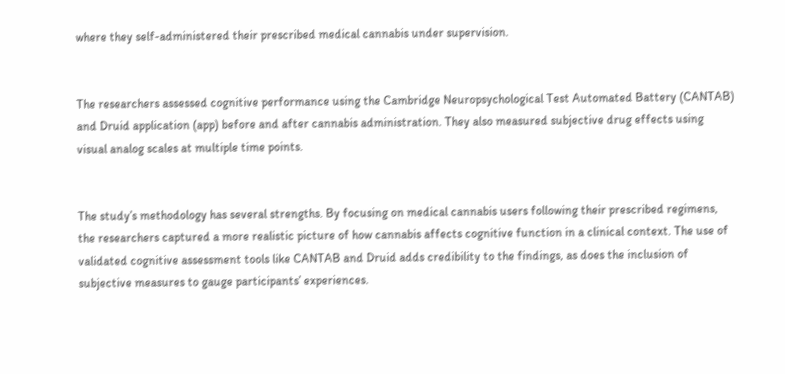where they self-administered their prescribed medical cannabis under supervision.


The researchers assessed cognitive performance using the Cambridge Neuropsychological Test Automated Battery (CANTAB) and Druid application (app) before and after cannabis administration. They also measured subjective drug effects using visual analog scales at multiple time points.


The study’s methodology has several strengths. By focusing on medical cannabis users following their prescribed regimens, the researchers captured a more realistic picture of how cannabis affects cognitive function in a clinical context. The use of validated cognitive assessment tools like CANTAB and Druid adds credibility to the findings, as does the inclusion of subjective measures to gauge participants’ experiences.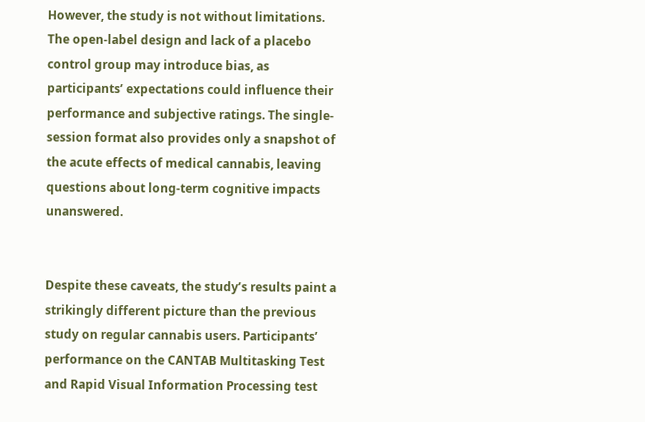However, the study is not without limitations. The open-label design and lack of a placebo control group may introduce bias, as participants’ expectations could influence their performance and subjective ratings. The single-session format also provides only a snapshot of the acute effects of medical cannabis, leaving questions about long-term cognitive impacts unanswered.


Despite these caveats, the study’s results paint a strikingly different picture than the previous study on regular cannabis users. Participants’ performance on the CANTAB Multitasking Test and Rapid Visual Information Processing test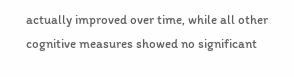actually improved over time, while all other cognitive measures showed no significant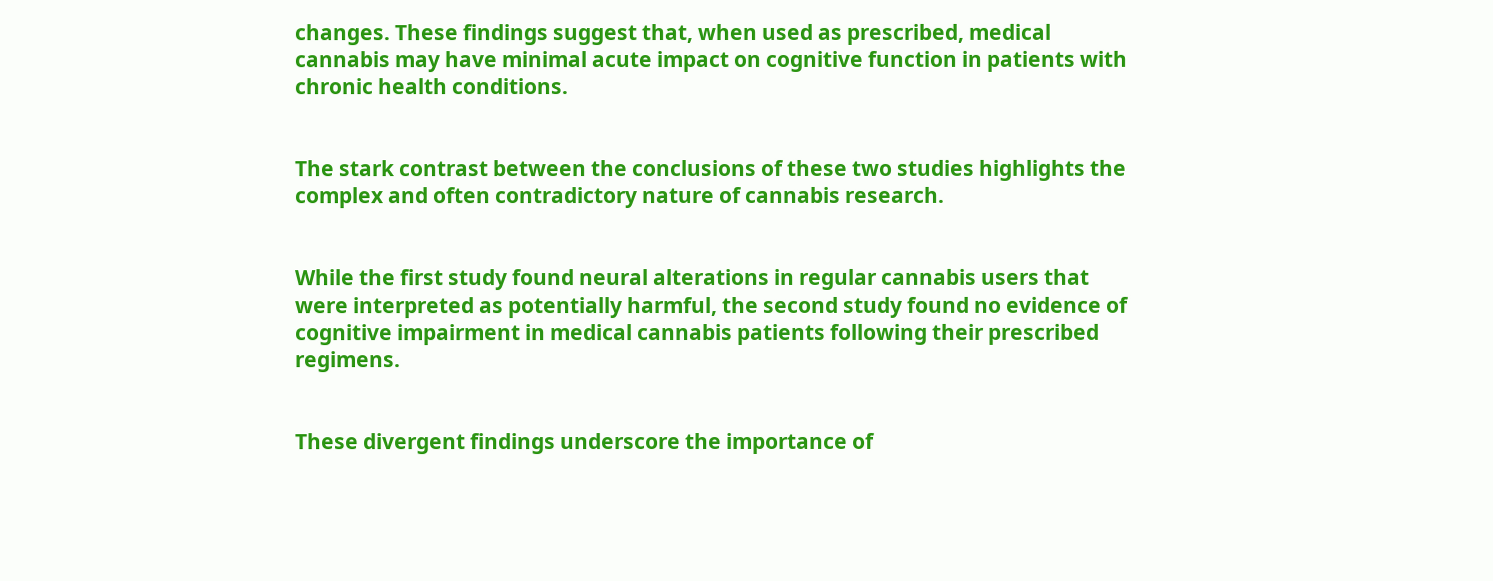changes. These findings suggest that, when used as prescribed, medical cannabis may have minimal acute impact on cognitive function in patients with chronic health conditions.


The stark contrast between the conclusions of these two studies highlights the complex and often contradictory nature of cannabis research.


While the first study found neural alterations in regular cannabis users that were interpreted as potentially harmful, the second study found no evidence of cognitive impairment in medical cannabis patients following their prescribed regimens.


These divergent findings underscore the importance of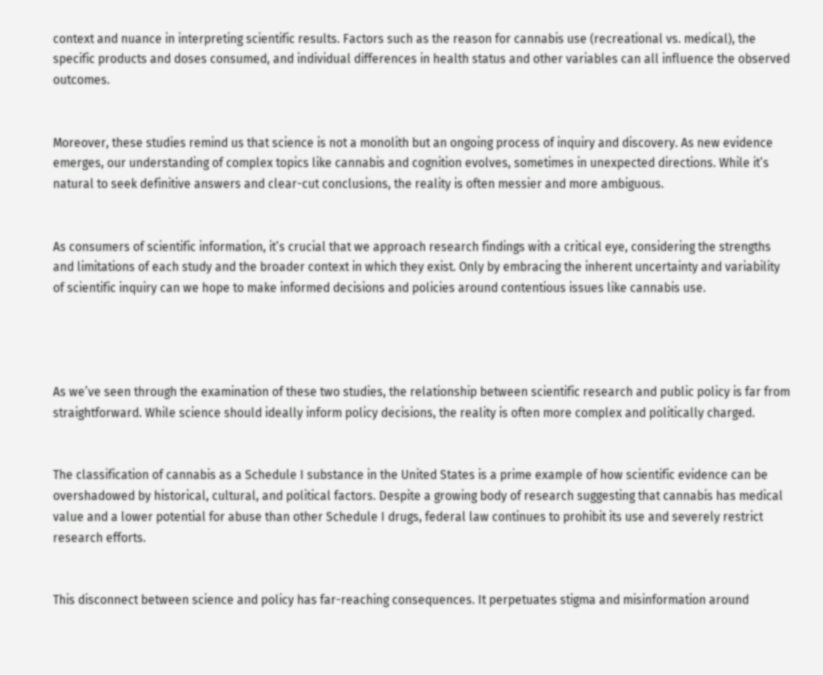context and nuance in interpreting scientific results. Factors such as the reason for cannabis use (recreational vs. medical), the specific products and doses consumed, and individual differences in health status and other variables can all influence the observed outcomes.


Moreover, these studies remind us that science is not a monolith but an ongoing process of inquiry and discovery. As new evidence emerges, our understanding of complex topics like cannabis and cognition evolves, sometimes in unexpected directions. While it’s natural to seek definitive answers and clear-cut conclusions, the reality is often messier and more ambiguous.


As consumers of scientific information, it’s crucial that we approach research findings with a critical eye, considering the strengths and limitations of each study and the broader context in which they exist. Only by embracing the inherent uncertainty and variability of scientific inquiry can we hope to make informed decisions and policies around contentious issues like cannabis use.




As we’ve seen through the examination of these two studies, the relationship between scientific research and public policy is far from straightforward. While science should ideally inform policy decisions, the reality is often more complex and politically charged.


The classification of cannabis as a Schedule I substance in the United States is a prime example of how scientific evidence can be overshadowed by historical, cultural, and political factors. Despite a growing body of research suggesting that cannabis has medical value and a lower potential for abuse than other Schedule I drugs, federal law continues to prohibit its use and severely restrict research efforts.


This disconnect between science and policy has far-reaching consequences. It perpetuates stigma and misinformation around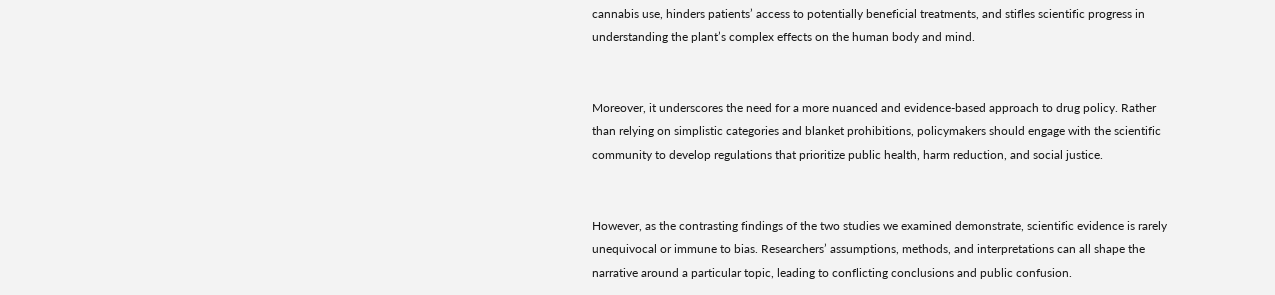cannabis use, hinders patients’ access to potentially beneficial treatments, and stifles scientific progress in understanding the plant’s complex effects on the human body and mind.


Moreover, it underscores the need for a more nuanced and evidence-based approach to drug policy. Rather than relying on simplistic categories and blanket prohibitions, policymakers should engage with the scientific community to develop regulations that prioritize public health, harm reduction, and social justice.


However, as the contrasting findings of the two studies we examined demonstrate, scientific evidence is rarely unequivocal or immune to bias. Researchers’ assumptions, methods, and interpretations can all shape the narrative around a particular topic, leading to conflicting conclusions and public confusion.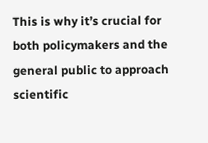This is why it’s crucial for both policymakers and the general public to approach scientific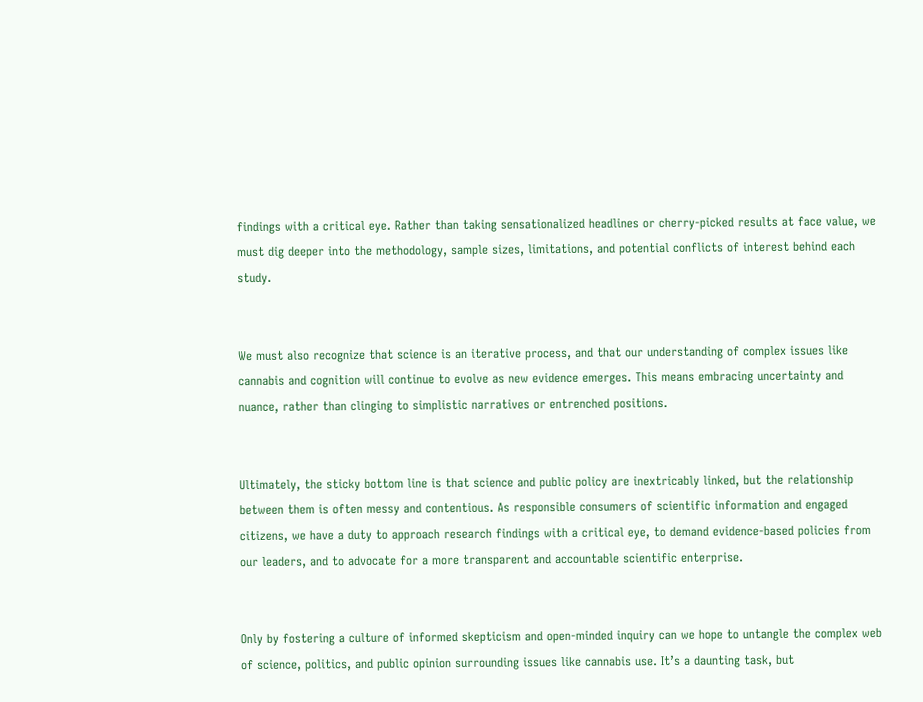findings with a critical eye. Rather than taking sensationalized headlines or cherry-picked results at face value, we must dig deeper into the methodology, sample sizes, limitations, and potential conflicts of interest behind each study.


We must also recognize that science is an iterative process, and that our understanding of complex issues like cannabis and cognition will continue to evolve as new evidence emerges. This means embracing uncertainty and nuance, rather than clinging to simplistic narratives or entrenched positions.


Ultimately, the sticky bottom line is that science and public policy are inextricably linked, but the relationship between them is often messy and contentious. As responsible consumers of scientific information and engaged citizens, we have a duty to approach research findings with a critical eye, to demand evidence-based policies from our leaders, and to advocate for a more transparent and accountable scientific enterprise.


Only by fostering a culture of informed skepticism and open-minded inquiry can we hope to untangle the complex web of science, politics, and public opinion surrounding issues like cannabis use. It’s a daunting task, but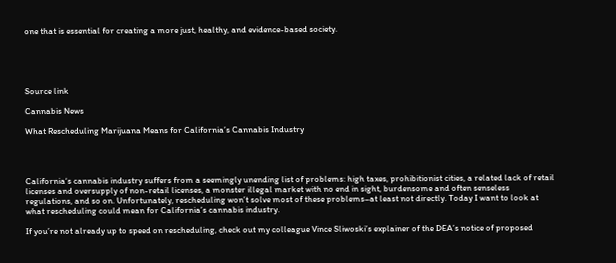one that is essential for creating a more just, healthy, and evidence-based society.





Source link

Cannabis News

What Rescheduling Marijuana Means for California’s Cannabis Industry




California‘s cannabis industry suffers from a seemingly unending list of problems: high taxes, prohibitionist cities, a related lack of retail licenses and oversupply of non-retail licenses, a monster illegal market with no end in sight, burdensome and often senseless regulations, and so on. Unfortunately, rescheduling won’t solve most of these problems–at least not directly. Today I want to look at what rescheduling could mean for California’s cannabis industry.

If you’re not already up to speed on rescheduling, check out my colleague Vince Sliwoski’s explainer of the DEA’s notice of proposed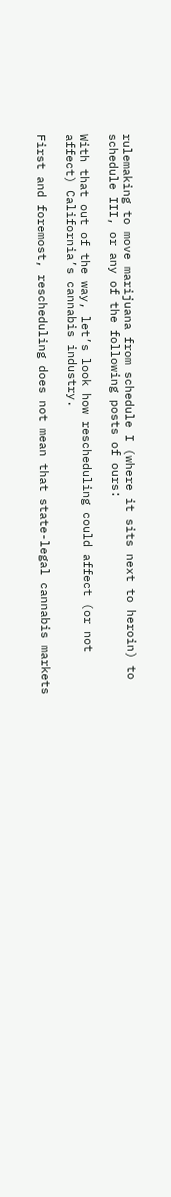rulemaking to move marijuana from schedule I (where it sits next to heroin) to schedule III, or any of the following posts of ours:

With that out of the way, let’s look how rescheduling could affect (or not affect) California’s cannabis industry.

First and foremost, rescheduling does not mean that state-legal cannabis markets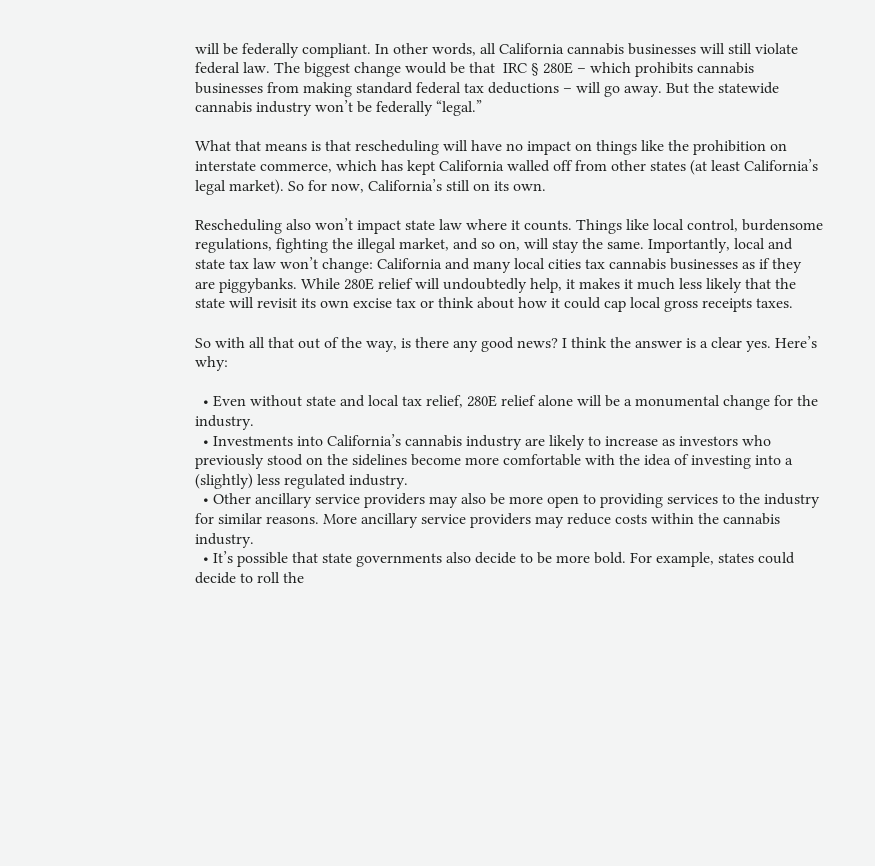will be federally compliant. In other words, all California cannabis businesses will still violate federal law. The biggest change would be that  IRC § 280E – which prohibits cannabis businesses from making standard federal tax deductions – will go away. But the statewide cannabis industry won’t be federally “legal.”

What that means is that rescheduling will have no impact on things like the prohibition on interstate commerce, which has kept California walled off from other states (at least California’s legal market). So for now, California’s still on its own.

Rescheduling also won’t impact state law where it counts. Things like local control, burdensome regulations, fighting the illegal market, and so on, will stay the same. Importantly, local and state tax law won’t change: California and many local cities tax cannabis businesses as if they are piggybanks. While 280E relief will undoubtedly help, it makes it much less likely that the state will revisit its own excise tax or think about how it could cap local gross receipts taxes.

So with all that out of the way, is there any good news? I think the answer is a clear yes. Here’s why:

  • Even without state and local tax relief, 280E relief alone will be a monumental change for the industry.
  • Investments into California’s cannabis industry are likely to increase as investors who previously stood on the sidelines become more comfortable with the idea of investing into a (slightly) less regulated industry.
  • Other ancillary service providers may also be more open to providing services to the industry for similar reasons. More ancillary service providers may reduce costs within the cannabis industry.
  • It’s possible that state governments also decide to be more bold. For example, states could decide to roll the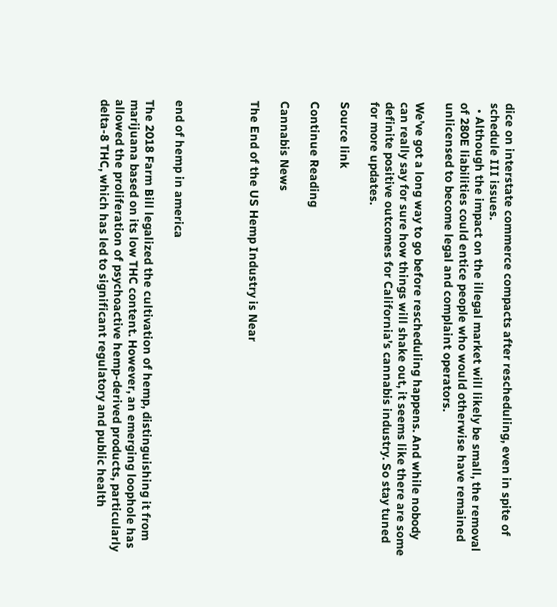dice on interstate commerce compacts after rescheduling, even in spite of schedule III issues.
  • Although the impact on the illegal market will likely be small, the removal of 280E liabilities could entice people who would otherwise have remained unlicensed to become legal and complaint operators.

We’ve got a long way to go before rescheduling happens. And while nobody can really say for sure how things will shake out, it seems like there are some definite positive outcomes for California’s cannabis industry. So stay tuned for more updates.

Source link

Continue Reading

Cannabis News

The End of the US Hemp Industry is Near




end of hemp in america

The 2018 Farm Bill legalized the cultivation of hemp, distinguishing it from marijuana based on its low THC content. However, an emerging loophole has allowed the proliferation of psychoactive hemp-derived products, particularly delta-8 THC, which has led to significant regulatory and public health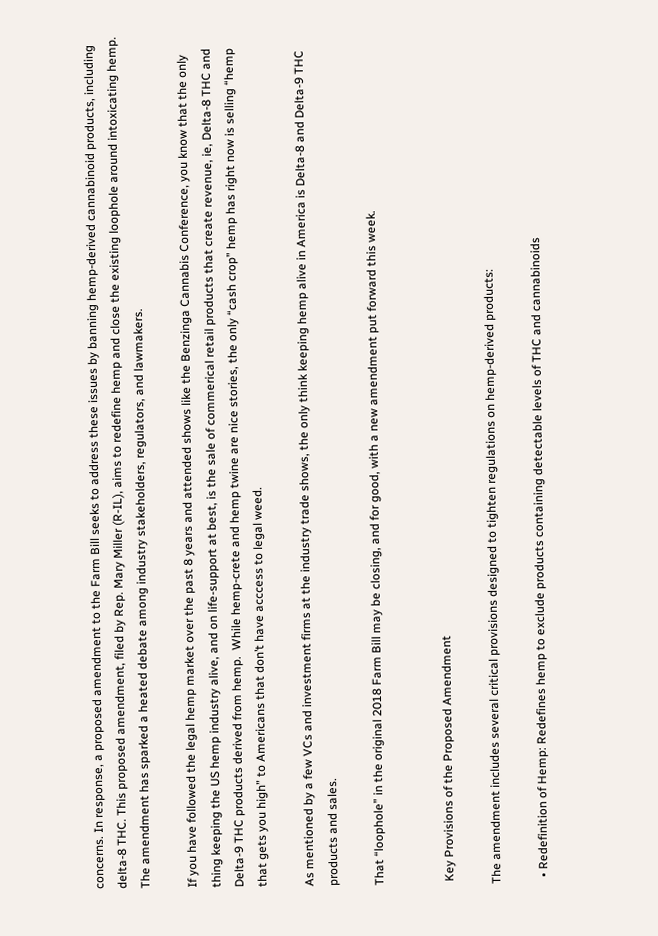concerns. In response, a proposed amendment to the Farm Bill seeks to address these issues by banning hemp-derived cannabinoid products, including delta-8 THC. This proposed amendment, filed by Rep. Mary Miller (R-IL), aims to redefine hemp and close the existing loophole around intoxicating hemp. The amendment has sparked a heated debate among industry stakeholders, regulators, and lawmakers.

If you have followed the legal hemp market over the past 8 years and attended shows like the Benzinga Cannabis Conference, you know that the only thing keeping the US hemp industry alive, and on life-support at best, is the sale of commerical retail products that create revenue, ie, Delta-8 THC and Delta-9 THC products derived from hemp.  While hemp-crete and hemp twine are nice stories, the only “cash crop” hemp has right now is selling “hemp that gets you high” to Americans that don’t have acccess to legal weed.

As mentioned by a few VCs and investment firms at the industry trade shows, the only think keeping hemp alive in America is Delta-8 and Delta-9 THC products and sales.

That “loophole” in the original 2018 Farm Bill may be closing, and for good, with a new amendment put forward this week.


 Key Provisions of the Proposed Amendment

The amendment includes several critical provisions designed to tighten regulations on hemp-derived products:

  • Redefinition of Hemp: Redefines hemp to exclude products containing detectable levels of THC and cannabinoids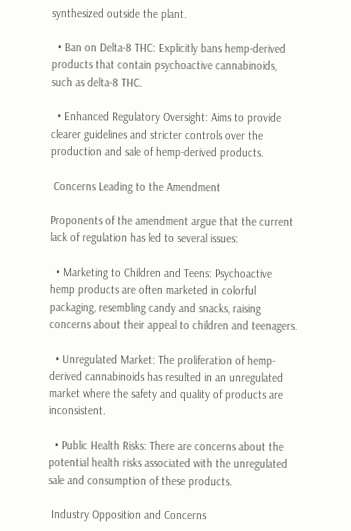synthesized outside the plant.

  • Ban on Delta-8 THC: Explicitly bans hemp-derived products that contain psychoactive cannabinoids, such as delta-8 THC.

  • Enhanced Regulatory Oversight: Aims to provide clearer guidelines and stricter controls over the production and sale of hemp-derived products.

 Concerns Leading to the Amendment

Proponents of the amendment argue that the current lack of regulation has led to several issues:

  • Marketing to Children and Teens: Psychoactive hemp products are often marketed in colorful packaging, resembling candy and snacks, raising concerns about their appeal to children and teenagers.

  • Unregulated Market: The proliferation of hemp-derived cannabinoids has resulted in an unregulated market where the safety and quality of products are inconsistent.

  • Public Health Risks: There are concerns about the potential health risks associated with the unregulated sale and consumption of these products.

 Industry Opposition and Concerns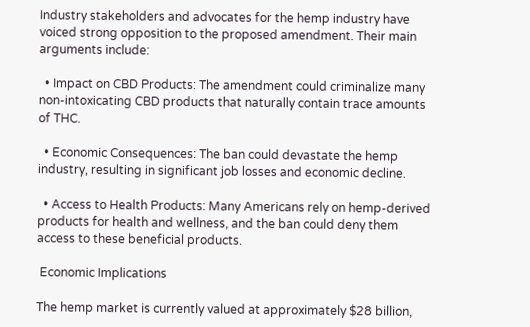Industry stakeholders and advocates for the hemp industry have voiced strong opposition to the proposed amendment. Their main arguments include:

  • Impact on CBD Products: The amendment could criminalize many non-intoxicating CBD products that naturally contain trace amounts of THC.

  • Economic Consequences: The ban could devastate the hemp industry, resulting in significant job losses and economic decline.

  • Access to Health Products: Many Americans rely on hemp-derived products for health and wellness, and the ban could deny them access to these beneficial products.

 Economic Implications

The hemp market is currently valued at approximately $28 billion,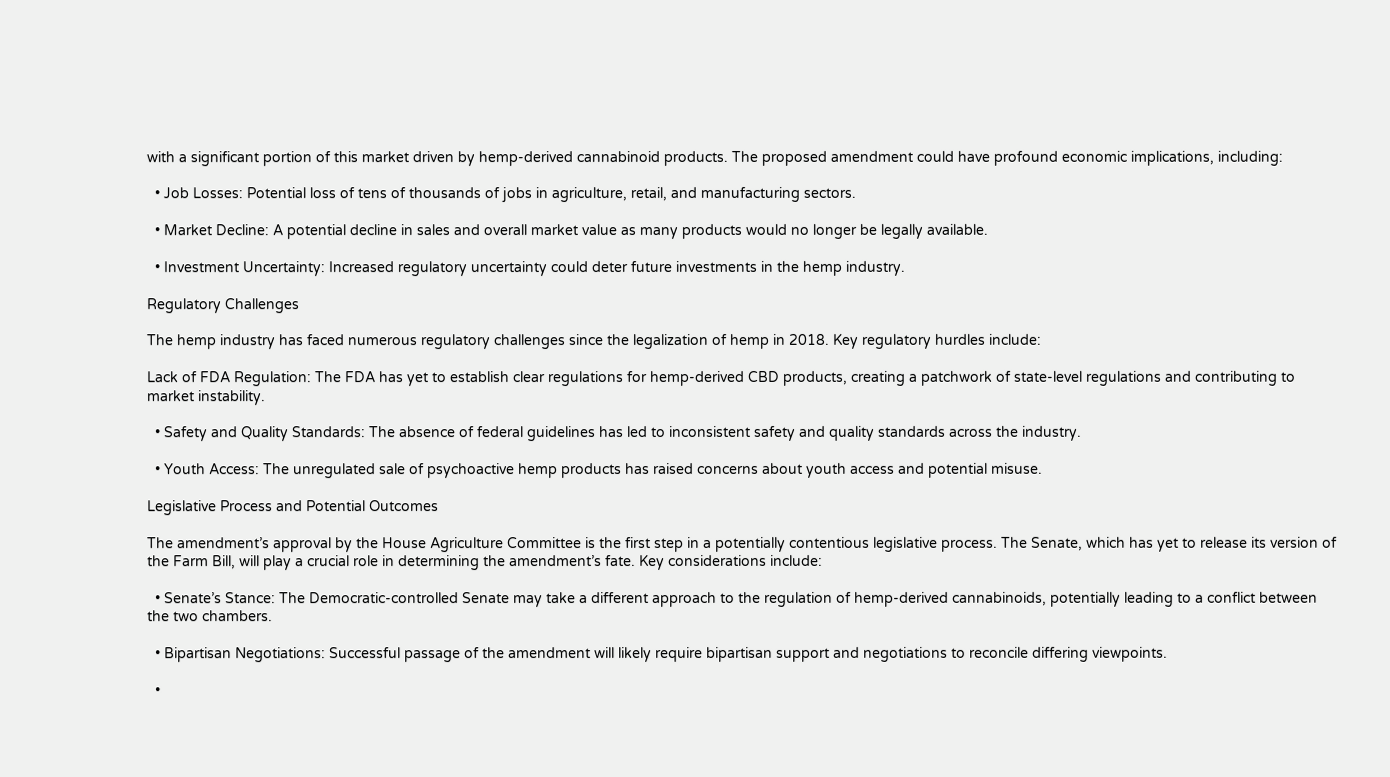with a significant portion of this market driven by hemp-derived cannabinoid products. The proposed amendment could have profound economic implications, including:

  • Job Losses: Potential loss of tens of thousands of jobs in agriculture, retail, and manufacturing sectors.

  • Market Decline: A potential decline in sales and overall market value as many products would no longer be legally available.

  • Investment Uncertainty: Increased regulatory uncertainty could deter future investments in the hemp industry.

Regulatory Challenges

The hemp industry has faced numerous regulatory challenges since the legalization of hemp in 2018. Key regulatory hurdles include:

Lack of FDA Regulation: The FDA has yet to establish clear regulations for hemp-derived CBD products, creating a patchwork of state-level regulations and contributing to market instability.

  • Safety and Quality Standards: The absence of federal guidelines has led to inconsistent safety and quality standards across the industry.

  • Youth Access: The unregulated sale of psychoactive hemp products has raised concerns about youth access and potential misuse.

Legislative Process and Potential Outcomes

The amendment’s approval by the House Agriculture Committee is the first step in a potentially contentious legislative process. The Senate, which has yet to release its version of the Farm Bill, will play a crucial role in determining the amendment’s fate. Key considerations include:

  • Senate’s Stance: The Democratic-controlled Senate may take a different approach to the regulation of hemp-derived cannabinoids, potentially leading to a conflict between the two chambers.

  • Bipartisan Negotiations: Successful passage of the amendment will likely require bipartisan support and negotiations to reconcile differing viewpoints.

  •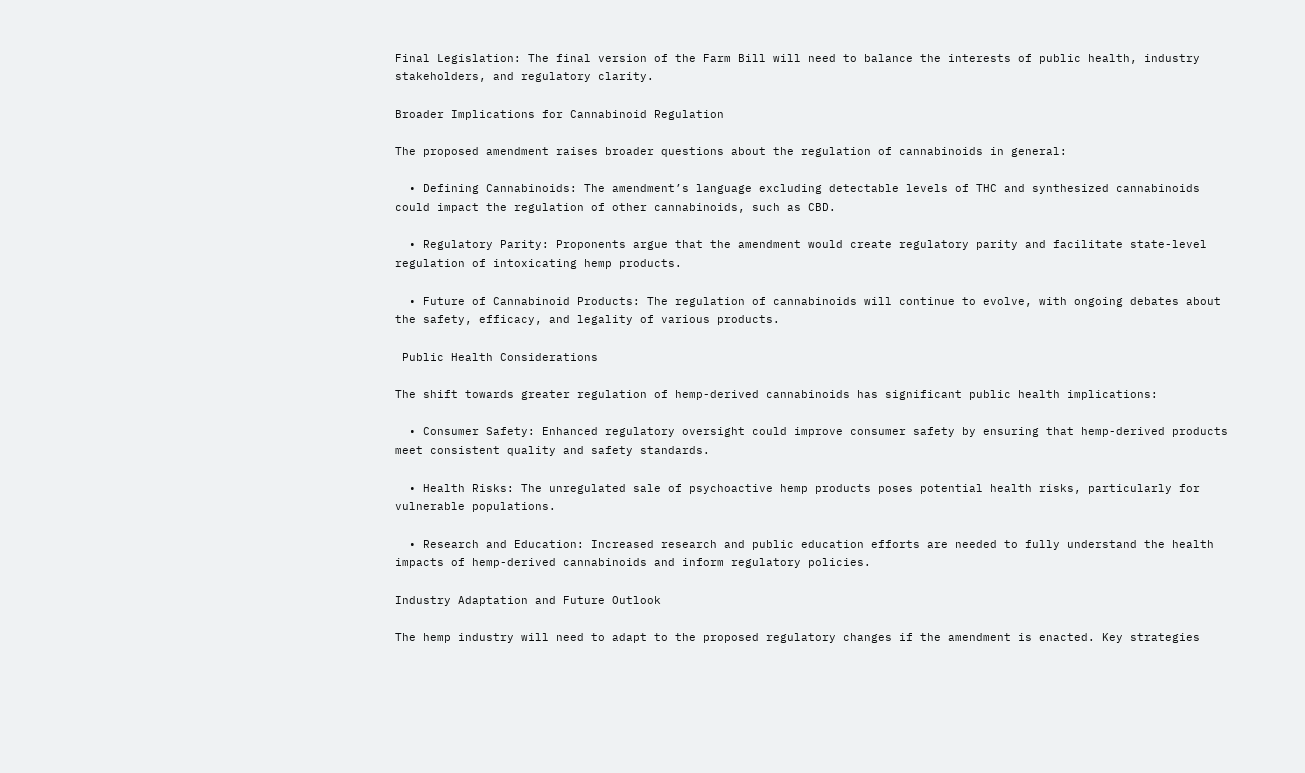Final Legislation: The final version of the Farm Bill will need to balance the interests of public health, industry stakeholders, and regulatory clarity.

Broader Implications for Cannabinoid Regulation

The proposed amendment raises broader questions about the regulation of cannabinoids in general:

  • Defining Cannabinoids: The amendment’s language excluding detectable levels of THC and synthesized cannabinoids could impact the regulation of other cannabinoids, such as CBD.

  • Regulatory Parity: Proponents argue that the amendment would create regulatory parity and facilitate state-level regulation of intoxicating hemp products.

  • Future of Cannabinoid Products: The regulation of cannabinoids will continue to evolve, with ongoing debates about the safety, efficacy, and legality of various products.

 Public Health Considerations

The shift towards greater regulation of hemp-derived cannabinoids has significant public health implications:

  • Consumer Safety: Enhanced regulatory oversight could improve consumer safety by ensuring that hemp-derived products meet consistent quality and safety standards.

  • Health Risks: The unregulated sale of psychoactive hemp products poses potential health risks, particularly for vulnerable populations.

  • Research and Education: Increased research and public education efforts are needed to fully understand the health impacts of hemp-derived cannabinoids and inform regulatory policies.

Industry Adaptation and Future Outlook

The hemp industry will need to adapt to the proposed regulatory changes if the amendment is enacted. Key strategies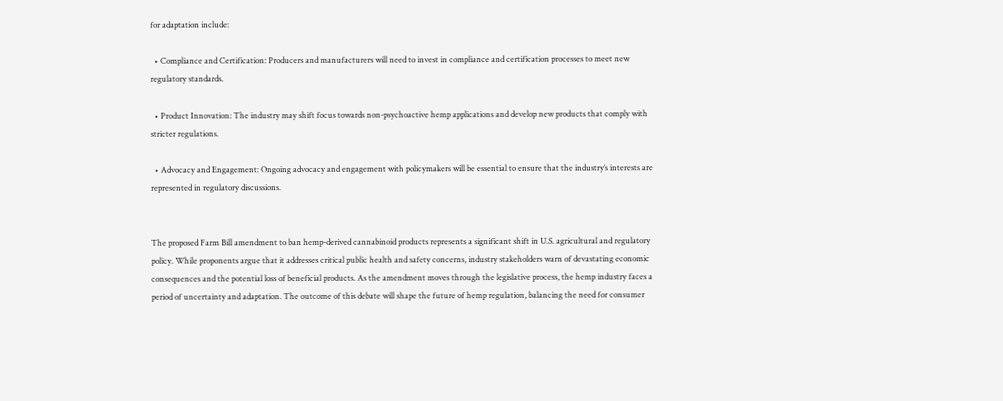for adaptation include:

  • Compliance and Certification: Producers and manufacturers will need to invest in compliance and certification processes to meet new regulatory standards.

  • Product Innovation: The industry may shift focus towards non-psychoactive hemp applications and develop new products that comply with stricter regulations.

  • Advocacy and Engagement: Ongoing advocacy and engagement with policymakers will be essential to ensure that the industry’s interests are represented in regulatory discussions.


The proposed Farm Bill amendment to ban hemp-derived cannabinoid products represents a significant shift in U.S. agricultural and regulatory policy. While proponents argue that it addresses critical public health and safety concerns, industry stakeholders warn of devastating economic consequences and the potential loss of beneficial products. As the amendment moves through the legislative process, the hemp industry faces a period of uncertainty and adaptation. The outcome of this debate will shape the future of hemp regulation, balancing the need for consumer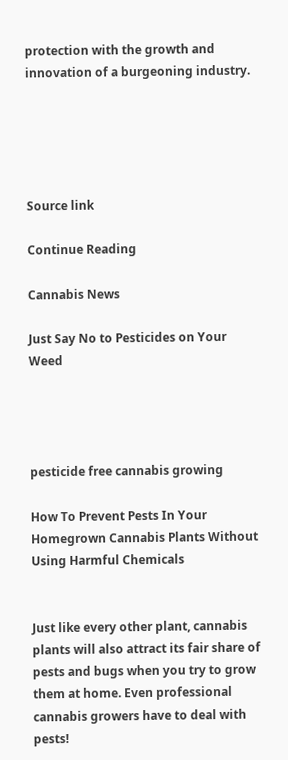protection with the growth and innovation of a burgeoning industry.





Source link

Continue Reading

Cannabis News

Just Say No to Pesticides on Your Weed




pesticide free cannabis growing

How To Prevent Pests In Your Homegrown Cannabis Plants Without Using Harmful Chemicals


Just like every other plant, cannabis plants will also attract its fair share of pests and bugs when you try to grow them at home. Even professional cannabis growers have to deal with pests!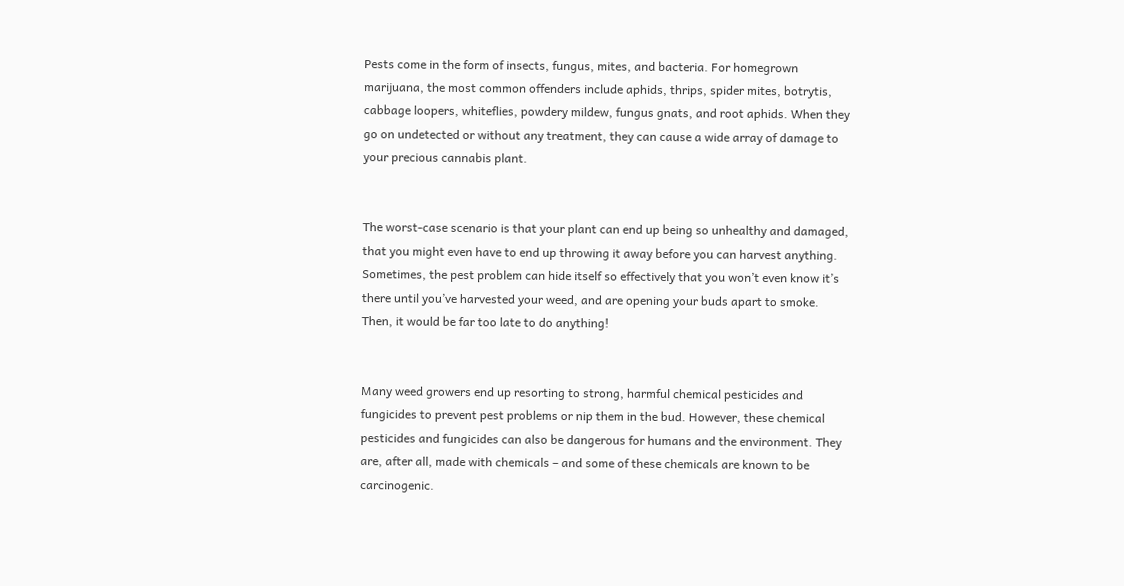Pests come in the form of insects, fungus, mites, and bacteria. For homegrown marijuana, the most common offenders include aphids, thrips, spider mites, botrytis, cabbage loopers, whiteflies, powdery mildew, fungus gnats, and root aphids. When they go on undetected or without any treatment, they can cause a wide array of damage to your precious cannabis plant.


The worst-case scenario is that your plant can end up being so unhealthy and damaged, that you might even have to end up throwing it away before you can harvest anything. Sometimes, the pest problem can hide itself so effectively that you won’t even know it’s there until you’ve harvested your weed, and are opening your buds apart to smoke. Then, it would be far too late to do anything!


Many weed growers end up resorting to strong, harmful chemical pesticides and fungicides to prevent pest problems or nip them in the bud. However, these chemical pesticides and fungicides can also be dangerous for humans and the environment. They are, after all, made with chemicals – and some of these chemicals are known to be carcinogenic.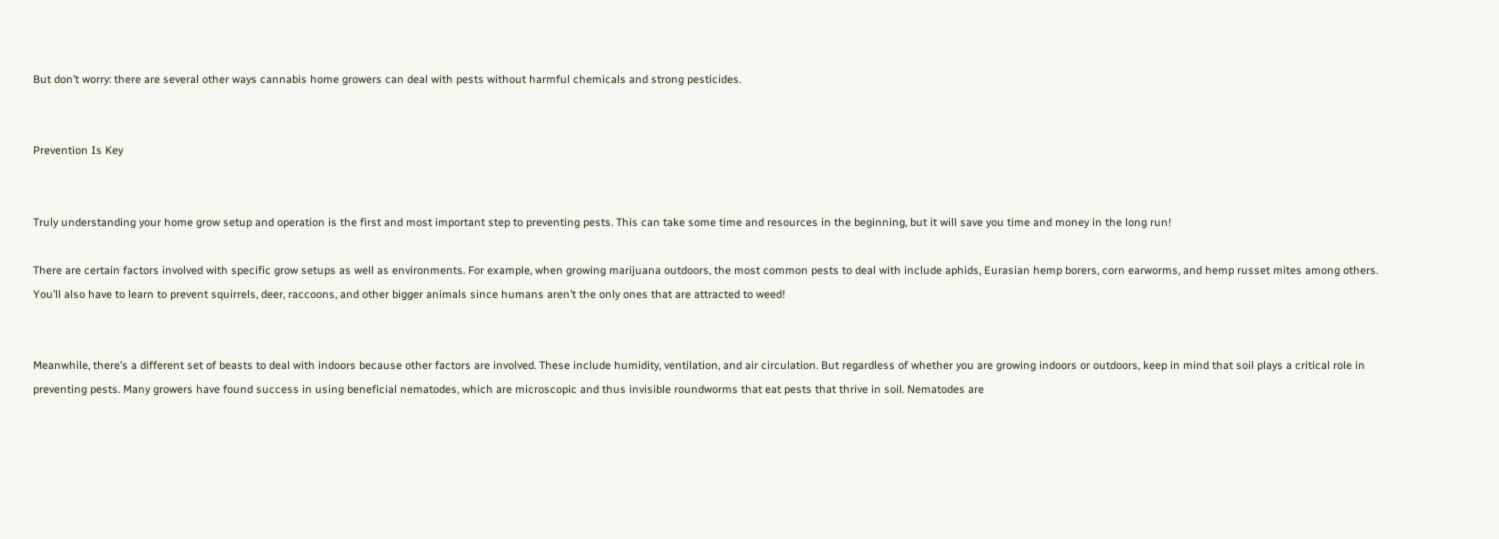But don’t worry: there are several other ways cannabis home growers can deal with pests without harmful chemicals and strong pesticides.


Prevention Is Key


Truly understanding your home grow setup and operation is the first and most important step to preventing pests. This can take some time and resources in the beginning, but it will save you time and money in the long run!

There are certain factors involved with specific grow setups as well as environments. For example, when growing marijuana outdoors, the most common pests to deal with include aphids, Eurasian hemp borers, corn earworms, and hemp russet mites among others. You’ll also have to learn to prevent squirrels, deer, raccoons, and other bigger animals since humans aren’t the only ones that are attracted to weed!


Meanwhile, there’s a different set of beasts to deal with indoors because other factors are involved. These include humidity, ventilation, and air circulation. But regardless of whether you are growing indoors or outdoors, keep in mind that soil plays a critical role in preventing pests. Many growers have found success in using beneficial nematodes, which are microscopic and thus invisible roundworms that eat pests that thrive in soil. Nematodes are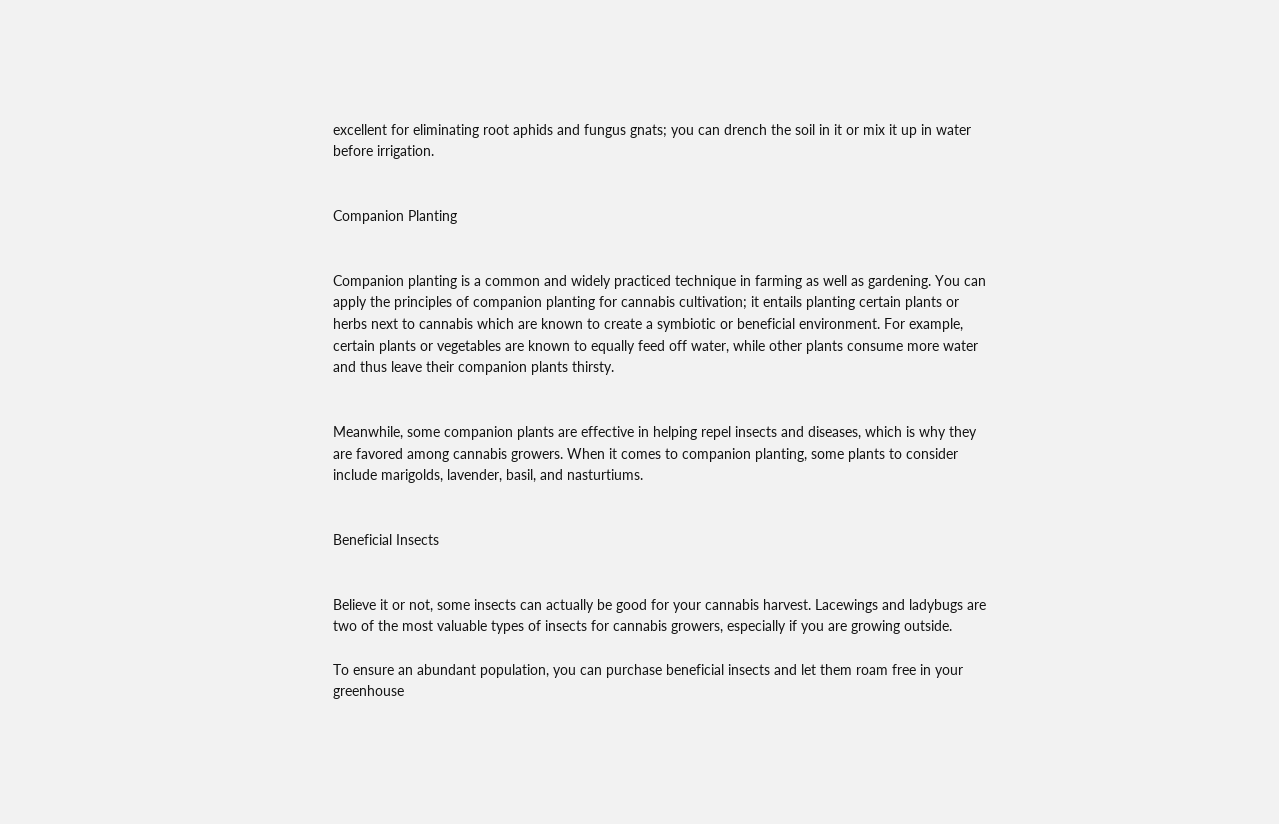excellent for eliminating root aphids and fungus gnats; you can drench the soil in it or mix it up in water before irrigation.


Companion Planting


Companion planting is a common and widely practiced technique in farming as well as gardening. You can apply the principles of companion planting for cannabis cultivation; it entails planting certain plants or herbs next to cannabis which are known to create a symbiotic or beneficial environment. For example, certain plants or vegetables are known to equally feed off water, while other plants consume more water and thus leave their companion plants thirsty.


Meanwhile, some companion plants are effective in helping repel insects and diseases, which is why they are favored among cannabis growers. When it comes to companion planting, some plants to consider include marigolds, lavender, basil, and nasturtiums.


Beneficial Insects


Believe it or not, some insects can actually be good for your cannabis harvest. Lacewings and ladybugs are two of the most valuable types of insects for cannabis growers, especially if you are growing outside.

To ensure an abundant population, you can purchase beneficial insects and let them roam free in your greenhouse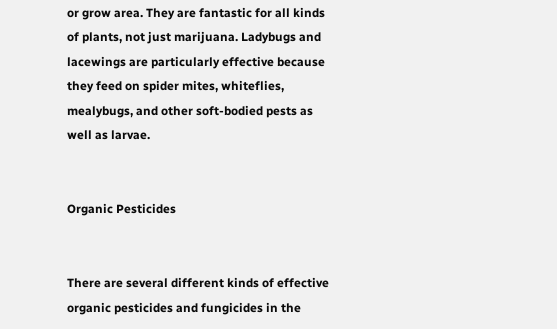or grow area. They are fantastic for all kinds of plants, not just marijuana. Ladybugs and lacewings are particularly effective because they feed on spider mites, whiteflies, mealybugs, and other soft-bodied pests as well as larvae.


Organic Pesticides


There are several different kinds of effective organic pesticides and fungicides in the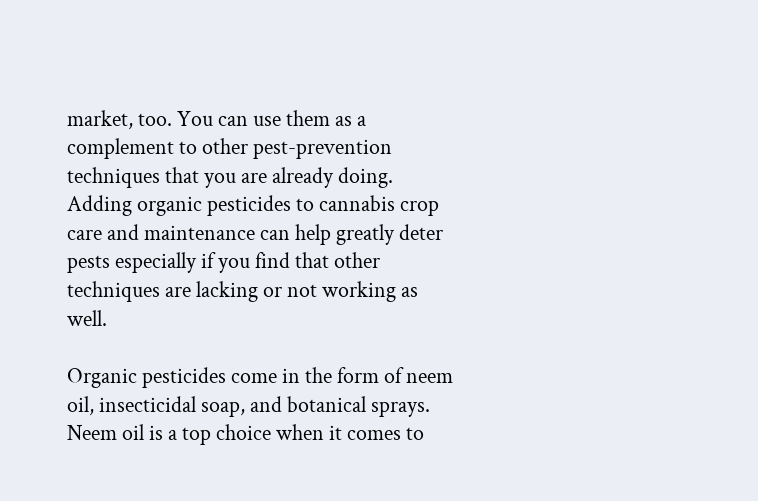market, too. You can use them as a complement to other pest-prevention techniques that you are already doing. Adding organic pesticides to cannabis crop care and maintenance can help greatly deter pests especially if you find that other techniques are lacking or not working as well.

Organic pesticides come in the form of neem oil, insecticidal soap, and botanical sprays. Neem oil is a top choice when it comes to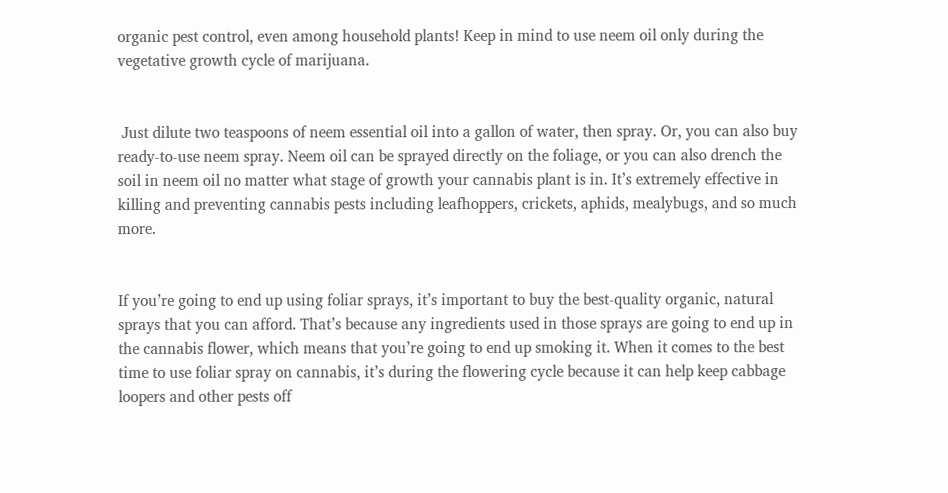organic pest control, even among household plants! Keep in mind to use neem oil only during the vegetative growth cycle of marijuana.


 Just dilute two teaspoons of neem essential oil into a gallon of water, then spray. Or, you can also buy ready-to-use neem spray. Neem oil can be sprayed directly on the foliage, or you can also drench the soil in neem oil no matter what stage of growth your cannabis plant is in. It’s extremely effective in killing and preventing cannabis pests including leafhoppers, crickets, aphids, mealybugs, and so much more.


If you’re going to end up using foliar sprays, it’s important to buy the best-quality organic, natural sprays that you can afford. That’s because any ingredients used in those sprays are going to end up in the cannabis flower, which means that you’re going to end up smoking it. When it comes to the best time to use foliar spray on cannabis, it’s during the flowering cycle because it can help keep cabbage loopers and other pests off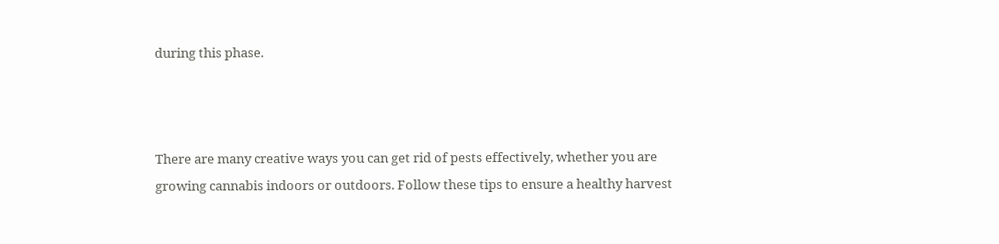during this phase.



There are many creative ways you can get rid of pests effectively, whether you are growing cannabis indoors or outdoors. Follow these tips to ensure a healthy harvest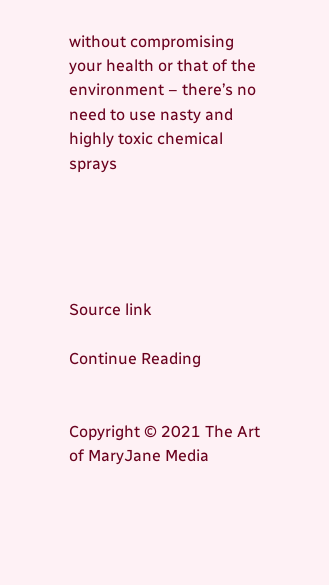without compromising your health or that of the environment – there’s no need to use nasty and highly toxic chemical sprays





Source link

Continue Reading


Copyright © 2021 The Art of MaryJane Media